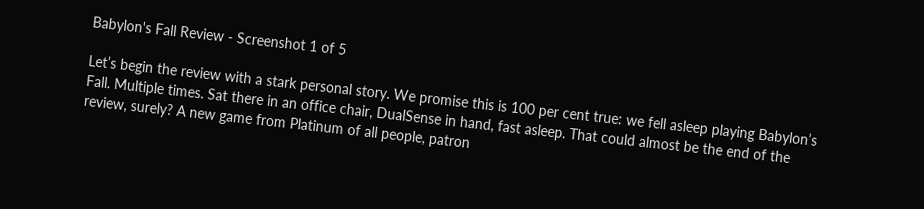Babylon's Fall Review - Screenshot 1 of 5

Let’s begin the review with a stark personal story. We promise this is 100 per cent true: we fell asleep playing Babylon’s Fall. Multiple times. Sat there in an office chair, DualSense in hand, fast asleep. That could almost be the end of the review, surely? A new game from Platinum of all people, patron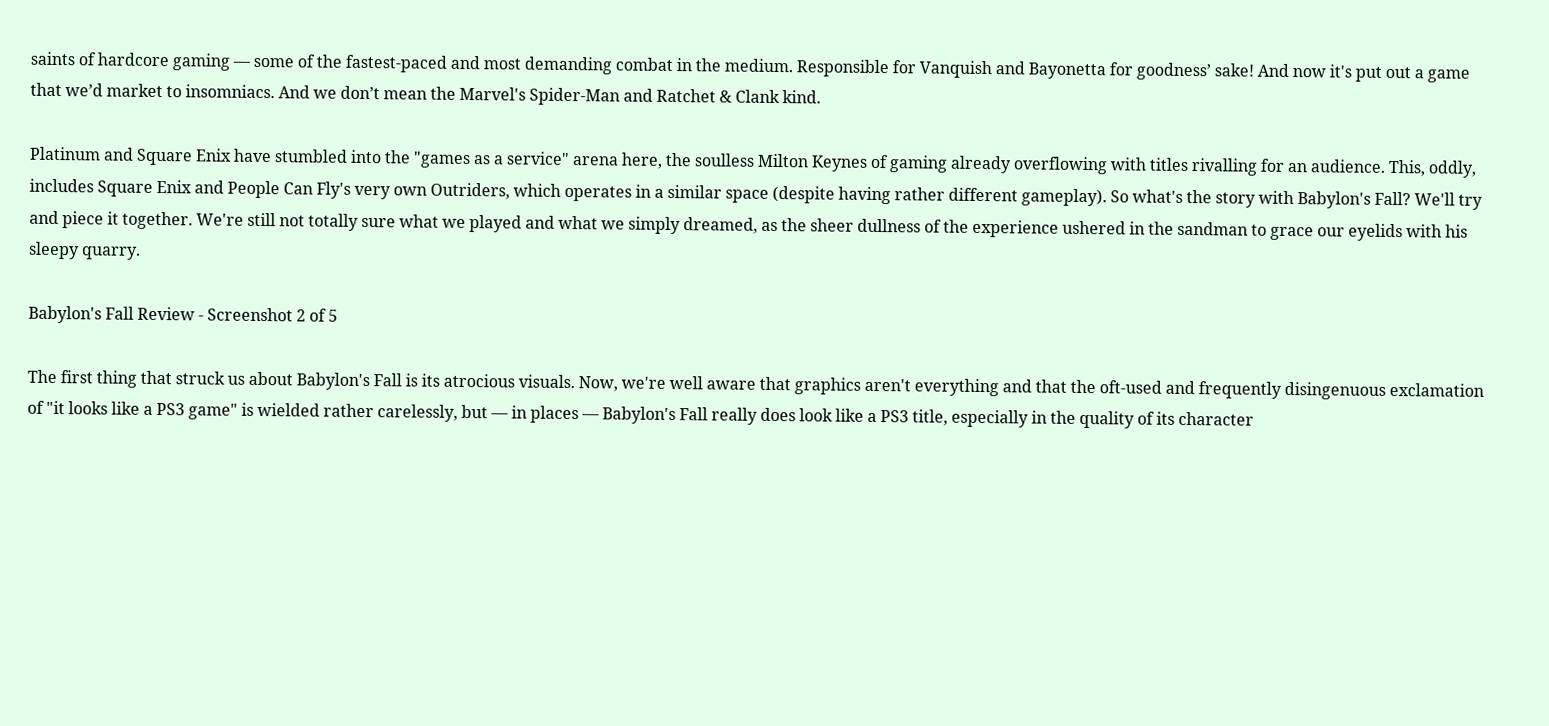saints of hardcore gaming — some of the fastest-paced and most demanding combat in the medium. Responsible for Vanquish and Bayonetta for goodness’ sake! And now it's put out a game that we’d market to insomniacs. And we don’t mean the Marvel's Spider-Man and Ratchet & Clank kind.

Platinum and Square Enix have stumbled into the "games as a service" arena here, the soulless Milton Keynes of gaming already overflowing with titles rivalling for an audience. This, oddly, includes Square Enix and People Can Fly's very own Outriders, which operates in a similar space (despite having rather different gameplay). So what's the story with Babylon's Fall? We'll try and piece it together. We're still not totally sure what we played and what we simply dreamed, as the sheer dullness of the experience ushered in the sandman to grace our eyelids with his sleepy quarry.

Babylon's Fall Review - Screenshot 2 of 5

The first thing that struck us about Babylon's Fall is its atrocious visuals. Now, we're well aware that graphics aren't everything and that the oft-used and frequently disingenuous exclamation of "it looks like a PS3 game" is wielded rather carelessly, but — in places — Babylon's Fall really does look like a PS3 title, especially in the quality of its character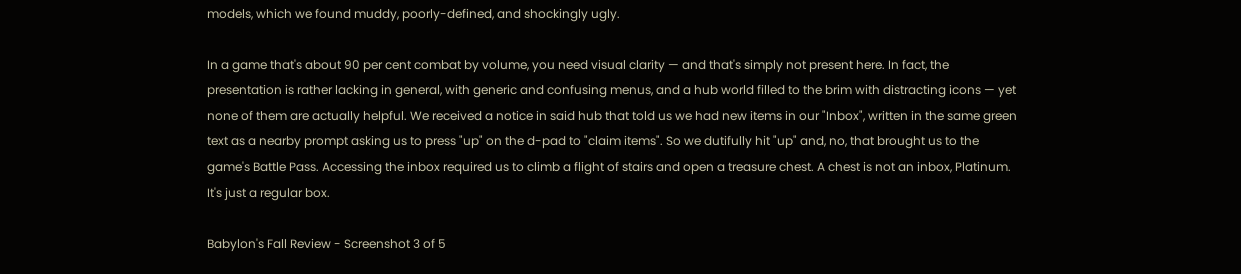models, which we found muddy, poorly-defined, and shockingly ugly.

In a game that's about 90 per cent combat by volume, you need visual clarity — and that's simply not present here. In fact, the presentation is rather lacking in general, with generic and confusing menus, and a hub world filled to the brim with distracting icons — yet none of them are actually helpful. We received a notice in said hub that told us we had new items in our "Inbox", written in the same green text as a nearby prompt asking us to press "up" on the d-pad to "claim items". So we dutifully hit "up" and, no, that brought us to the game's Battle Pass. Accessing the inbox required us to climb a flight of stairs and open a treasure chest. A chest is not an inbox, Platinum. It's just a regular box.

Babylon's Fall Review - Screenshot 3 of 5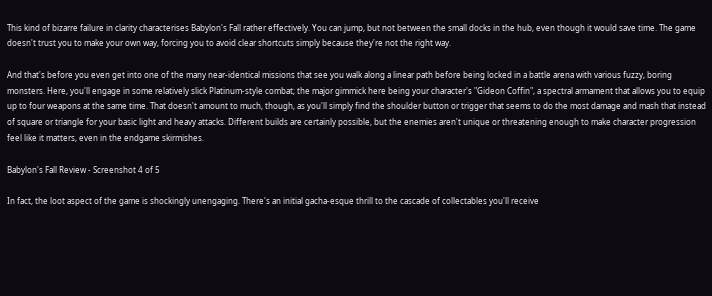This kind of bizarre failure in clarity characterises Babylon's Fall rather effectively. You can jump, but not between the small docks in the hub, even though it would save time. The game doesn't trust you to make your own way, forcing you to avoid clear shortcuts simply because they're not the right way.

And that's before you even get into one of the many near-identical missions that see you walk along a linear path before being locked in a battle arena with various fuzzy, boring monsters. Here, you'll engage in some relatively slick Platinum-style combat; the major gimmick here being your character's "Gideon Coffin", a spectral armament that allows you to equip up to four weapons at the same time. That doesn't amount to much, though, as you'll simply find the shoulder button or trigger that seems to do the most damage and mash that instead of square or triangle for your basic light and heavy attacks. Different builds are certainly possible, but the enemies aren't unique or threatening enough to make character progression feel like it matters, even in the endgame skirmishes.

Babylon's Fall Review - Screenshot 4 of 5

In fact, the loot aspect of the game is shockingly unengaging. There's an initial gacha-esque thrill to the cascade of collectables you'll receive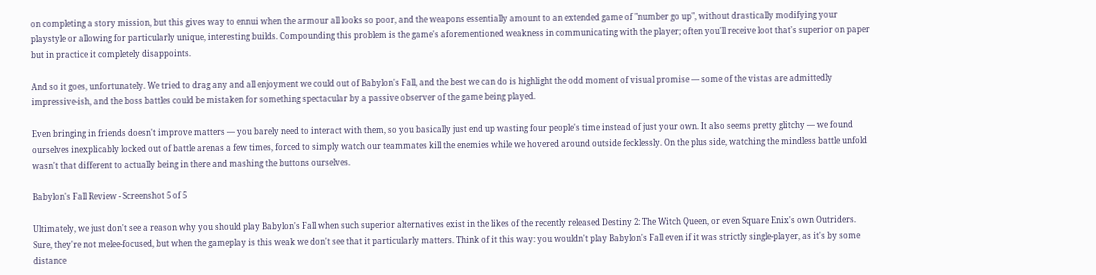on completing a story mission, but this gives way to ennui when the armour all looks so poor, and the weapons essentially amount to an extended game of "number go up", without drastically modifying your playstyle or allowing for particularly unique, interesting builds. Compounding this problem is the game's aforementioned weakness in communicating with the player; often you'll receive loot that's superior on paper but in practice it completely disappoints.

And so it goes, unfortunately. We tried to drag any and all enjoyment we could out of Babylon's Fall, and the best we can do is highlight the odd moment of visual promise — some of the vistas are admittedly impressive-ish, and the boss battles could be mistaken for something spectacular by a passive observer of the game being played.

Even bringing in friends doesn't improve matters — you barely need to interact with them, so you basically just end up wasting four people's time instead of just your own. It also seems pretty glitchy — we found ourselves inexplicably locked out of battle arenas a few times, forced to simply watch our teammates kill the enemies while we hovered around outside fecklessly. On the plus side, watching the mindless battle unfold wasn't that different to actually being in there and mashing the buttons ourselves.

Babylon's Fall Review - Screenshot 5 of 5

Ultimately, we just don't see a reason why you should play Babylon's Fall when such superior alternatives exist in the likes of the recently released Destiny 2: The Witch Queen, or even Square Enix's own Outriders. Sure, they're not melee-focused, but when the gameplay is this weak we don't see that it particularly matters. Think of it this way: you wouldn't play Babylon's Fall even if it was strictly single-player, as it's by some distance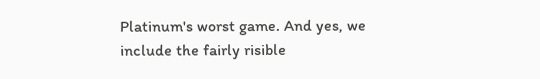Platinum's worst game. And yes, we include the fairly risible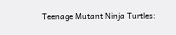Teenage Mutant Ninja Turtles: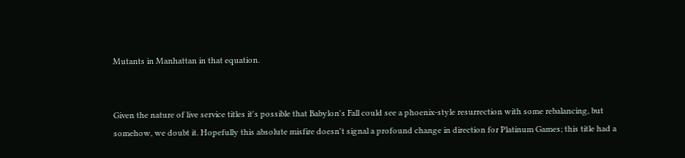Mutants in Manhattan in that equation.


Given the nature of live service titles it's possible that Babylon's Fall could see a phoenix-style resurrection with some rebalancing, but somehow, we doubt it. Hopefully this absolute misfire doesn't signal a profound change in direction for Platinum Games; this title had a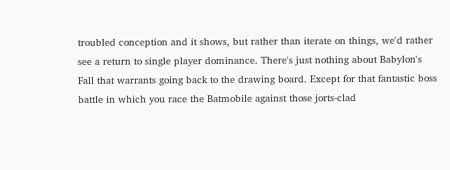troubled conception and it shows, but rather than iterate on things, we'd rather see a return to single player dominance. There's just nothing about Babylon's Fall that warrants going back to the drawing board. Except for that fantastic boss battle in which you race the Batmobile against those jorts-clad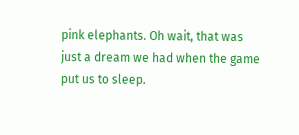pink elephants. Oh wait, that was just a dream we had when the game put us to sleep.